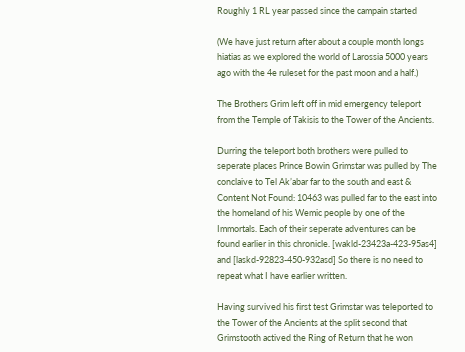Roughly 1 RL year passed since the campain started

(We have just return after about a couple month longs hiatias as we explored the world of Larossia 5000 years ago with the 4e ruleset for the past moon and a half.)

The Brothers Grim left off in mid emergency teleport from the Temple of Takisis to the Tower of the Ancients.

Durring the teleport both brothers were pulled to seperate places Prince Bowin Grimstar was pulled by The conclaive to Tel Ak’abar far to the south and east & Content Not Found: 10463 was pulled far to the east into the homeland of his Wemic people by one of the Immortals. Each of their seperate adventures can be found earlier in this chronicle. [wakld-23423a-423-95as4] and [laskd-92823-450-932asd] So there is no need to repeat what I have earlier written.

Having survived his first test Grimstar was teleported to the Tower of the Ancients at the split second that Grimstooth actived the Ring of Return that he won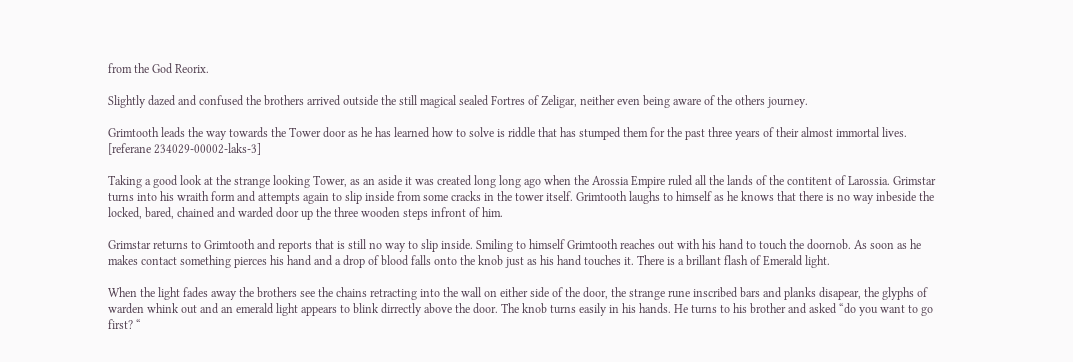from the God Reorix.

Slightly dazed and confused the brothers arrived outside the still magical sealed Fortres of Zeligar, neither even being aware of the others journey.

Grimtooth leads the way towards the Tower door as he has learned how to solve is riddle that has stumped them for the past three years of their almost immortal lives. [referane 234029-00002-laks-3]

Taking a good look at the strange looking Tower, as an aside it was created long long ago when the Arossia Empire ruled all the lands of the contitent of Larossia. Grimstar turns into his wraith form and attempts again to slip inside from some cracks in the tower itself. Grimtooth laughs to himself as he knows that there is no way inbeside the locked, bared, chained and warded door up the three wooden steps infront of him.

Grimstar returns to Grimtooth and reports that is still no way to slip inside. Smiling to himself Grimtooth reaches out with his hand to touch the doornob. As soon as he makes contact something pierces his hand and a drop of blood falls onto the knob just as his hand touches it. There is a brillant flash of Emerald light.

When the light fades away the brothers see the chains retracting into the wall on either side of the door, the strange rune inscribed bars and planks disapear, the glyphs of warden whink out and an emerald light appears to blink dirrectly above the door. The knob turns easily in his hands. He turns to his brother and asked “do you want to go first? “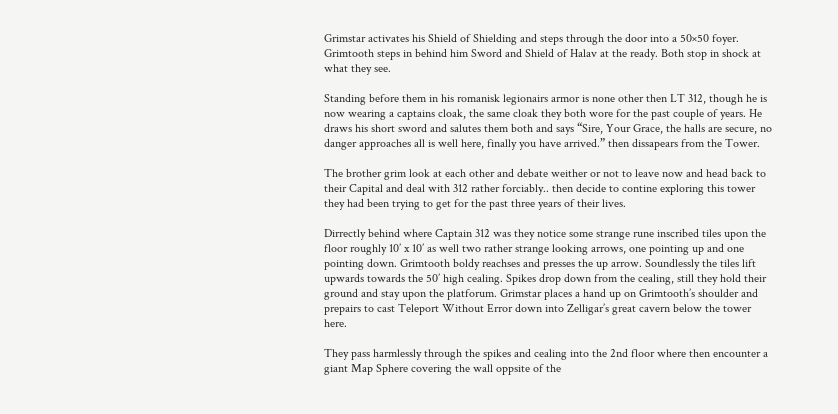Grimstar activates his Shield of Shielding and steps through the door into a 50×50 foyer. Grimtooth steps in behind him Sword and Shield of Halav at the ready. Both stop in shock at what they see.

Standing before them in his romanisk legionairs armor is none other then LT 312, though he is now wearing a captains cloak, the same cloak they both wore for the past couple of years. He draws his short sword and salutes them both and says “Sire, Your Grace, the halls are secure, no danger approaches all is well here, finally you have arrived.” then dissapears from the Tower.

The brother grim look at each other and debate weither or not to leave now and head back to their Capital and deal with 312 rather forciably.. then decide to contine exploring this tower they had been trying to get for the past three years of their lives.

Dirrectly behind where Captain 312 was they notice some strange rune inscribed tiles upon the floor roughly 10’ x 10’ as well two rather strange looking arrows, one pointing up and one pointing down. Grimtooth boldy reachses and presses the up arrow. Soundlessly the tiles lift upwards towards the 50’ high cealing. Spikes drop down from the cealing, still they hold their ground and stay upon the platforum. Grimstar places a hand up on Grimtooth’s shoulder and prepairs to cast Teleport Without Error down into Zelligar’s great cavern below the tower here.

They pass harmlessly through the spikes and cealing into the 2nd floor where then encounter a giant Map Sphere covering the wall oppsite of the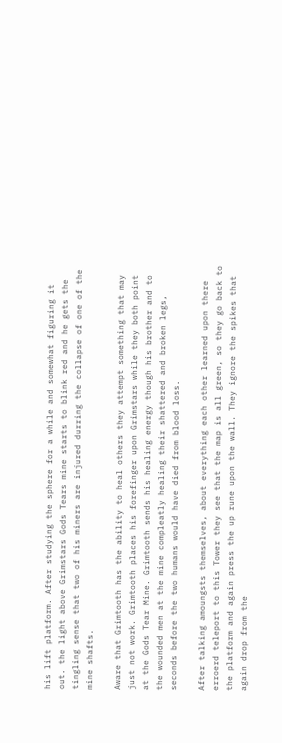his lift platform. After studying the sphere for a while and somewhat figuring it out. the light above Grimstars Gods Tears mine starts to blink red and he gets the tingling sense that two of his miners are injured durring the collapse of one of the mine shafts.

Aware that Grimtooth has the ability to heal others they attempt something that may just not work. Grimtooth places his forefinger upon Grimstars while they both point at the Gods Tear Mine. Grimtooth sends his healing energy though his brother and to the wounded men at the mine compleatly healing their shattered and broken legs, seconds before the two humans would have died from blood loss.

After talking amoungsts themselves, about everything each other learned upon there erroerd teleport to this Tower they see that the map is all green, so they go back to the platform and again press the up rune upon the wall. They ignore the spikes that again drop from the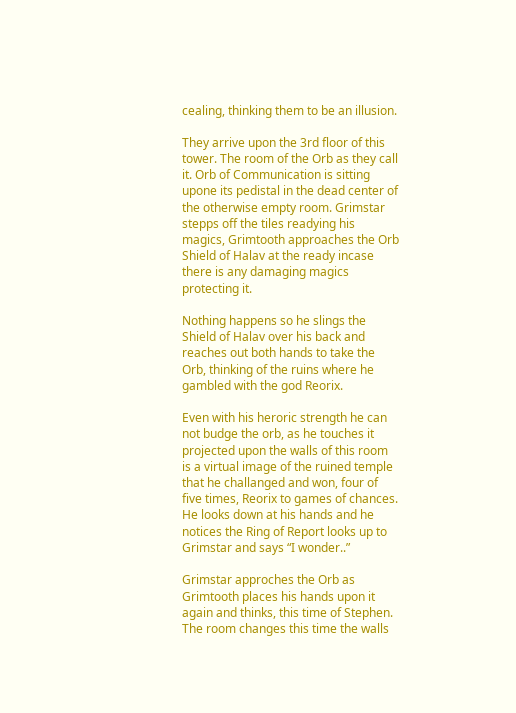cealing, thinking them to be an illusion.

They arrive upon the 3rd floor of this tower. The room of the Orb as they call it. Orb of Communication is sitting upone its pedistal in the dead center of the otherwise empty room. Grimstar stepps off the tiles readying his magics, Grimtooth approaches the Orb Shield of Halav at the ready incase there is any damaging magics protecting it.

Nothing happens so he slings the Shield of Halav over his back and reaches out both hands to take the Orb, thinking of the ruins where he gambled with the god Reorix.

Even with his heroric strength he can not budge the orb, as he touches it projected upon the walls of this room is a virtual image of the ruined temple that he challanged and won, four of five times, Reorix to games of chances. He looks down at his hands and he notices the Ring of Report looks up to Grimstar and says “I wonder..”

Grimstar approches the Orb as Grimtooth places his hands upon it again and thinks, this time of Stephen. The room changes this time the walls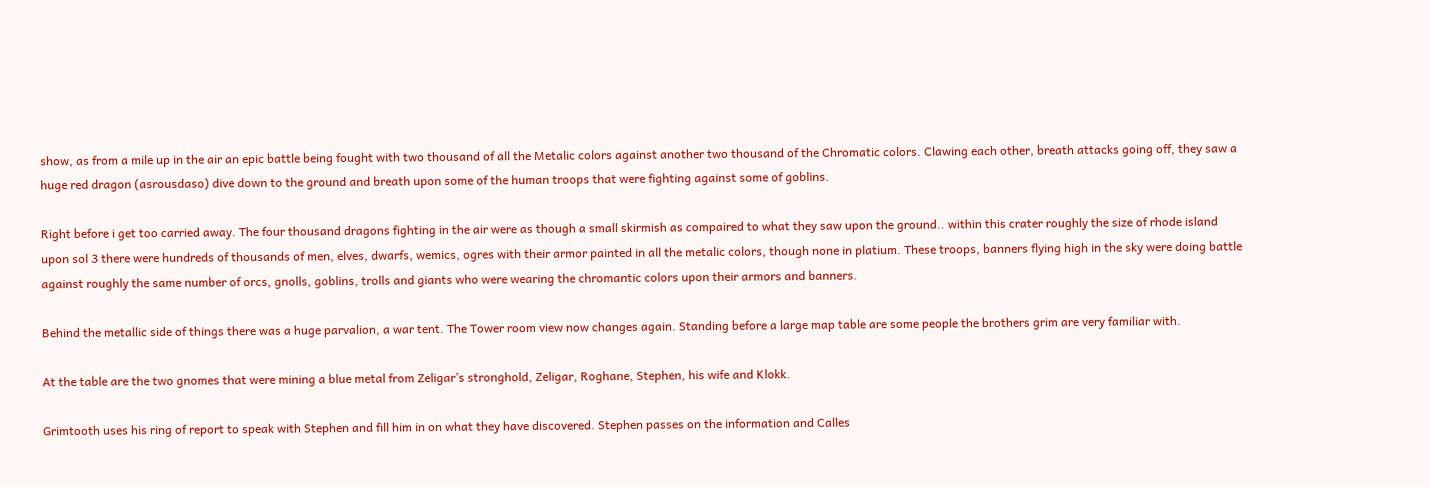show, as from a mile up in the air an epic battle being fought with two thousand of all the Metalic colors against another two thousand of the Chromatic colors. Clawing each other, breath attacks going off, they saw a huge red dragon (asrousdaso) dive down to the ground and breath upon some of the human troops that were fighting against some of goblins.

Right before i get too carried away. The four thousand dragons fighting in the air were as though a small skirmish as compaired to what they saw upon the ground.. within this crater roughly the size of rhode island upon sol 3 there were hundreds of thousands of men, elves, dwarfs, wemics, ogres with their armor painted in all the metalic colors, though none in platium. These troops, banners flying high in the sky were doing battle against roughly the same number of orcs, gnolls, goblins, trolls and giants who were wearing the chromantic colors upon their armors and banners.

Behind the metallic side of things there was a huge parvalion, a war tent. The Tower room view now changes again. Standing before a large map table are some people the brothers grim are very familiar with.

At the table are the two gnomes that were mining a blue metal from Zeligar’s stronghold, Zeligar, Roghane, Stephen, his wife and Klokk.

Grimtooth uses his ring of report to speak with Stephen and fill him in on what they have discovered. Stephen passes on the information and Calles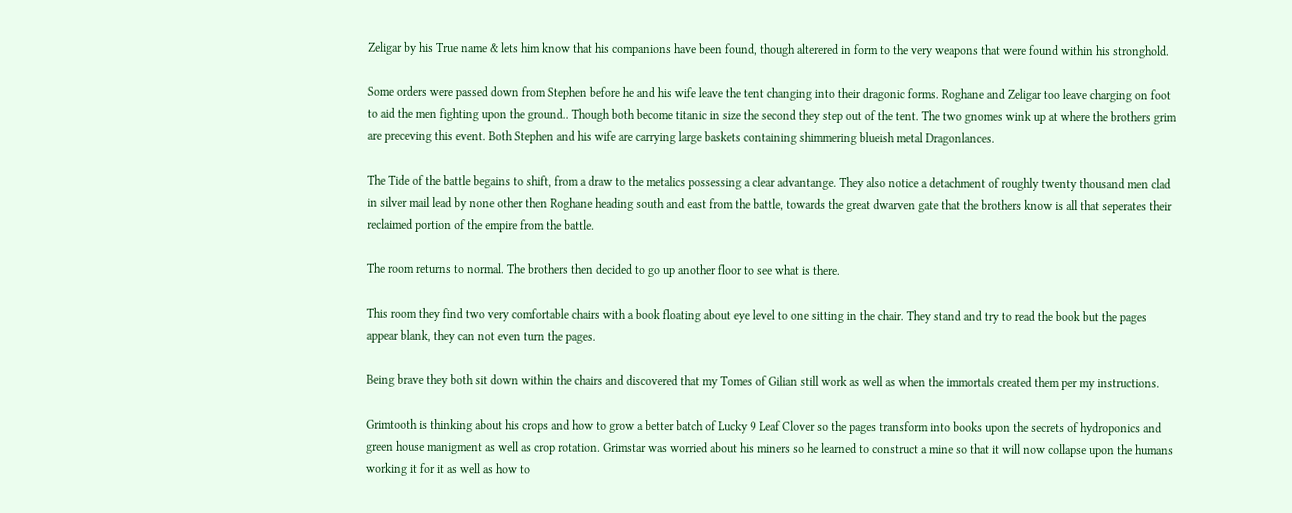Zeligar by his True name & lets him know that his companions have been found, though alterered in form to the very weapons that were found within his stronghold.

Some orders were passed down from Stephen before he and his wife leave the tent changing into their dragonic forms. Roghane and Zeligar too leave charging on foot to aid the men fighting upon the ground.. Though both become titanic in size the second they step out of the tent. The two gnomes wink up at where the brothers grim are preceving this event. Both Stephen and his wife are carrying large baskets containing shimmering blueish metal Dragonlances.

The Tide of the battle begains to shift, from a draw to the metalics possessing a clear advantange. They also notice a detachment of roughly twenty thousand men clad in silver mail lead by none other then Roghane heading south and east from the battle, towards the great dwarven gate that the brothers know is all that seperates their reclaimed portion of the empire from the battle.

The room returns to normal. The brothers then decided to go up another floor to see what is there.

This room they find two very comfortable chairs with a book floating about eye level to one sitting in the chair. They stand and try to read the book but the pages appear blank, they can not even turn the pages.

Being brave they both sit down within the chairs and discovered that my Tomes of Gilian still work as well as when the immortals created them per my instructions.

Grimtooth is thinking about his crops and how to grow a better batch of Lucky 9 Leaf Clover so the pages transform into books upon the secrets of hydroponics and green house manigment as well as crop rotation. Grimstar was worried about his miners so he learned to construct a mine so that it will now collapse upon the humans working it for it as well as how to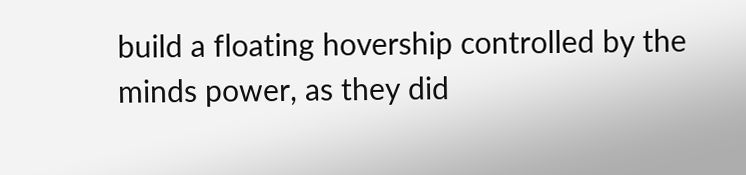build a floating hovership controlled by the minds power, as they did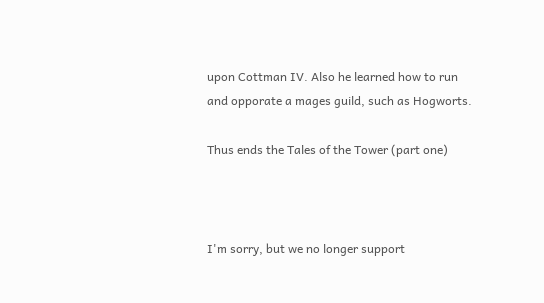upon Cottman IV. Also he learned how to run and opporate a mages guild, such as Hogworts.

Thus ends the Tales of the Tower (part one)



I'm sorry, but we no longer support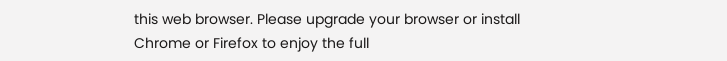this web browser. Please upgrade your browser or install Chrome or Firefox to enjoy the full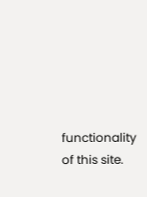functionality of this site.